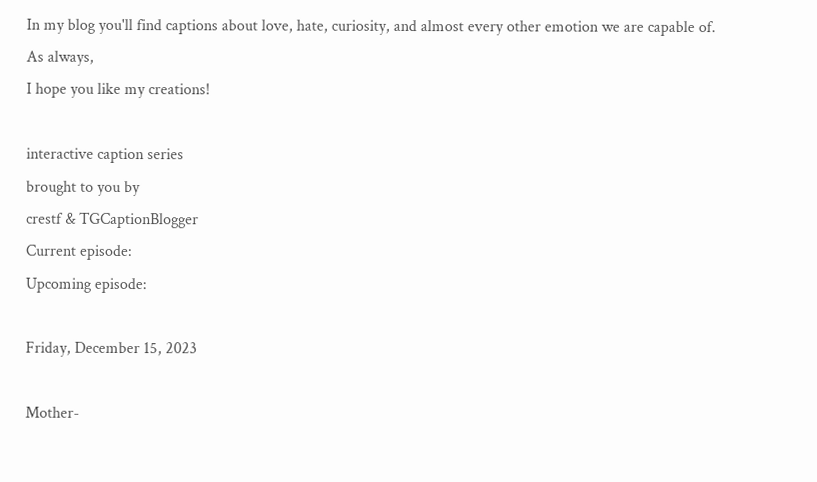In my blog you'll find captions about love, hate, curiosity, and almost every other emotion we are capable of.
As always,
I hope you like my creations!

interactive caption series
brought to you by
crestf & TGCaptionBlogger
Current episode:
Upcoming episode:

Friday, December 15, 2023

Mother-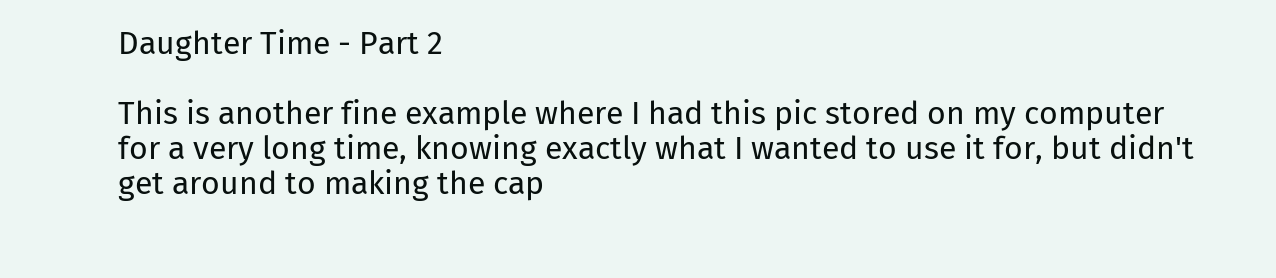Daughter Time - Part 2

This is another fine example where I had this pic stored on my computer for a very long time, knowing exactly what I wanted to use it for, but didn't get around to making the cap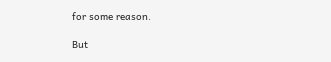for some reason.

But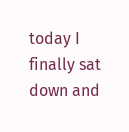today I finally sat down and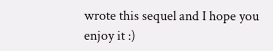wrote this sequel and I hope you enjoy it :)